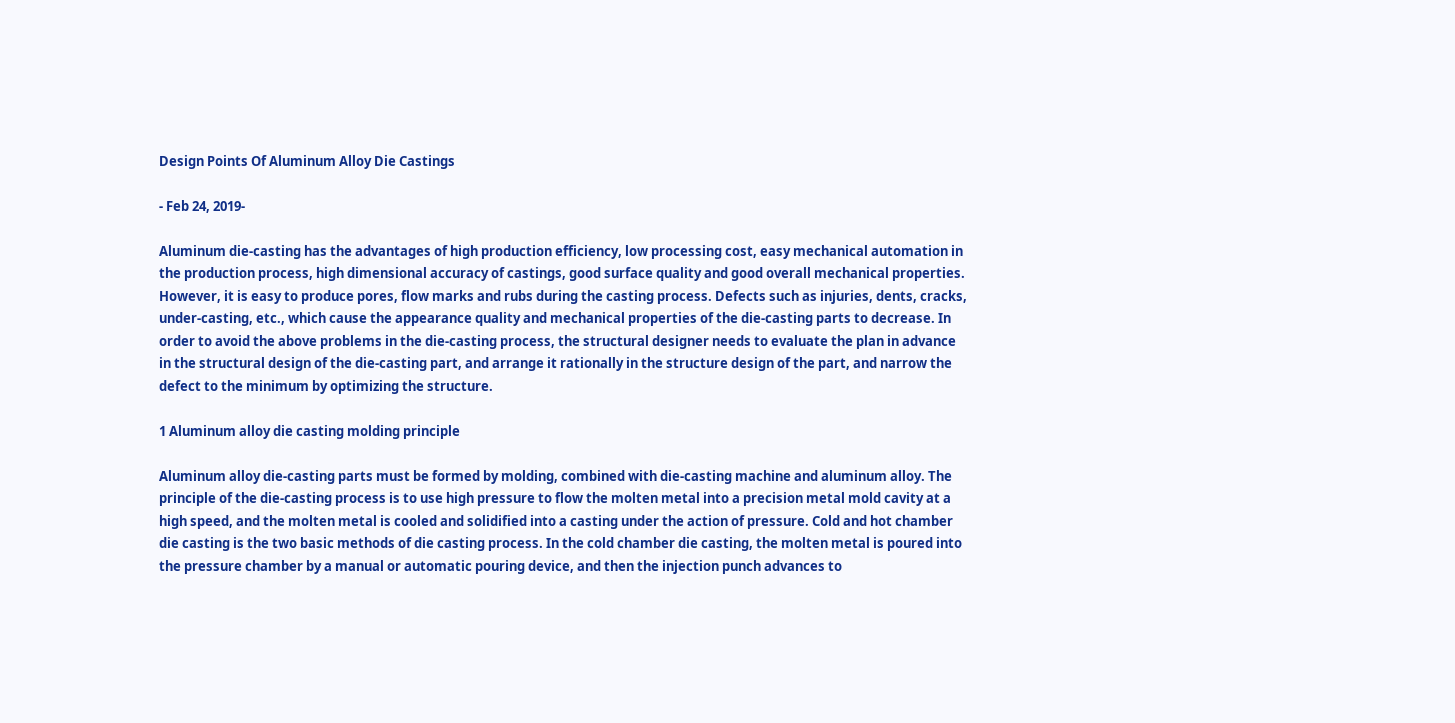Design Points Of Aluminum Alloy Die Castings

- Feb 24, 2019-

Aluminum die-casting has the advantages of high production efficiency, low processing cost, easy mechanical automation in the production process, high dimensional accuracy of castings, good surface quality and good overall mechanical properties. However, it is easy to produce pores, flow marks and rubs during the casting process. Defects such as injuries, dents, cracks, under-casting, etc., which cause the appearance quality and mechanical properties of the die-casting parts to decrease. In order to avoid the above problems in the die-casting process, the structural designer needs to evaluate the plan in advance in the structural design of the die-casting part, and arrange it rationally in the structure design of the part, and narrow the defect to the minimum by optimizing the structure.

1 Aluminum alloy die casting molding principle

Aluminum alloy die-casting parts must be formed by molding, combined with die-casting machine and aluminum alloy. The principle of the die-casting process is to use high pressure to flow the molten metal into a precision metal mold cavity at a high speed, and the molten metal is cooled and solidified into a casting under the action of pressure. Cold and hot chamber die casting is the two basic methods of die casting process. In the cold chamber die casting, the molten metal is poured into the pressure chamber by a manual or automatic pouring device, and then the injection punch advances to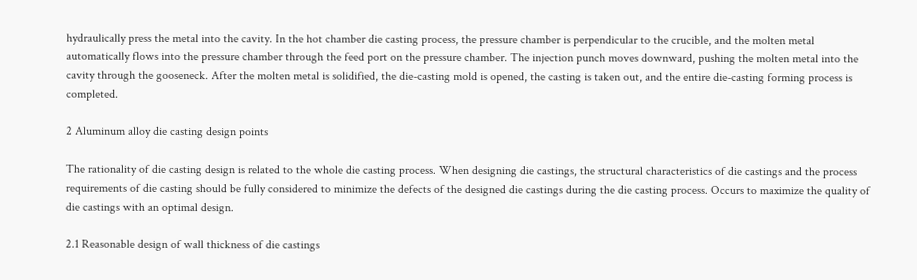hydraulically press the metal into the cavity. In the hot chamber die casting process, the pressure chamber is perpendicular to the crucible, and the molten metal automatically flows into the pressure chamber through the feed port on the pressure chamber. The injection punch moves downward, pushing the molten metal into the cavity through the gooseneck. After the molten metal is solidified, the die-casting mold is opened, the casting is taken out, and the entire die-casting forming process is completed.

2 Aluminum alloy die casting design points

The rationality of die casting design is related to the whole die casting process. When designing die castings, the structural characteristics of die castings and the process requirements of die casting should be fully considered to minimize the defects of the designed die castings during the die casting process. Occurs to maximize the quality of die castings with an optimal design.

2.1 Reasonable design of wall thickness of die castings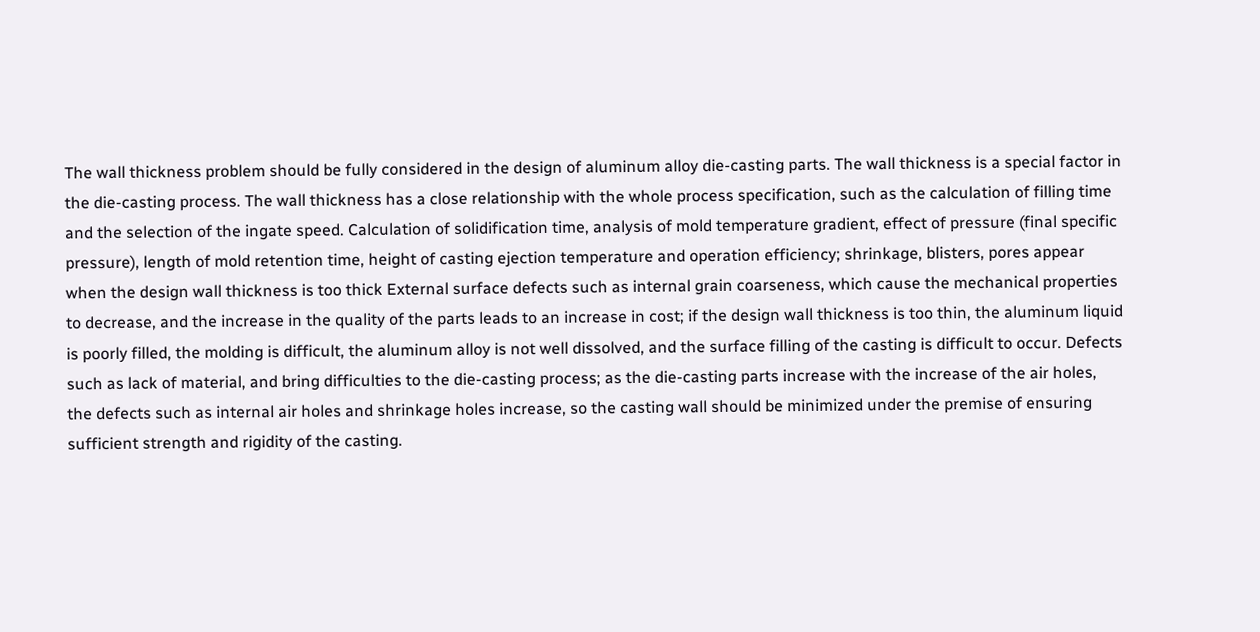The wall thickness problem should be fully considered in the design of aluminum alloy die-casting parts. The wall thickness is a special factor in the die-casting process. The wall thickness has a close relationship with the whole process specification, such as the calculation of filling time and the selection of the ingate speed. Calculation of solidification time, analysis of mold temperature gradient, effect of pressure (final specific pressure), length of mold retention time, height of casting ejection temperature and operation efficiency; shrinkage, blisters, pores appear when the design wall thickness is too thick External surface defects such as internal grain coarseness, which cause the mechanical properties to decrease, and the increase in the quality of the parts leads to an increase in cost; if the design wall thickness is too thin, the aluminum liquid is poorly filled, the molding is difficult, the aluminum alloy is not well dissolved, and the surface filling of the casting is difficult to occur. Defects such as lack of material, and bring difficulties to the die-casting process; as the die-casting parts increase with the increase of the air holes, the defects such as internal air holes and shrinkage holes increase, so the casting wall should be minimized under the premise of ensuring sufficient strength and rigidity of the casting.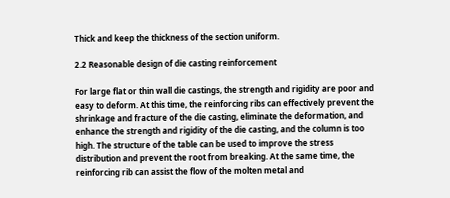Thick and keep the thickness of the section uniform.

2.2 Reasonable design of die casting reinforcement

For large flat or thin wall die castings, the strength and rigidity are poor and easy to deform. At this time, the reinforcing ribs can effectively prevent the shrinkage and fracture of the die casting, eliminate the deformation, and enhance the strength and rigidity of the die casting, and the column is too high. The structure of the table can be used to improve the stress distribution and prevent the root from breaking. At the same time, the reinforcing rib can assist the flow of the molten metal and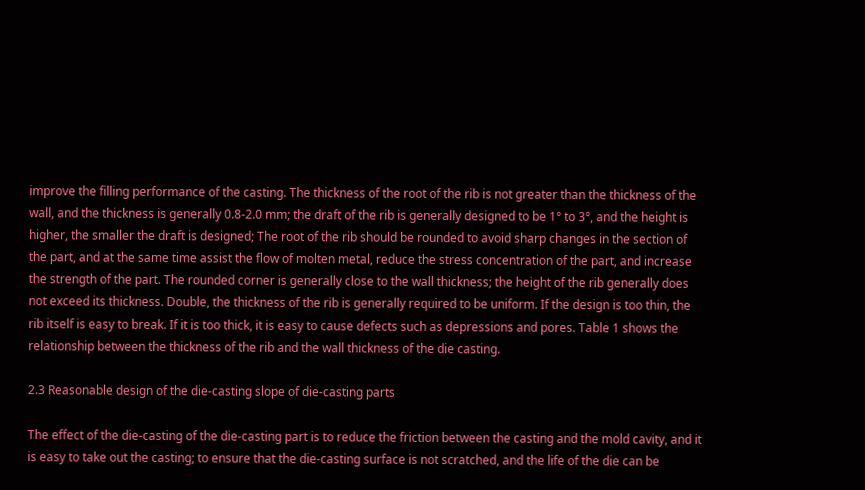improve the filling performance of the casting. The thickness of the root of the rib is not greater than the thickness of the wall, and the thickness is generally 0.8-2.0 mm; the draft of the rib is generally designed to be 1° to 3°, and the height is higher, the smaller the draft is designed; The root of the rib should be rounded to avoid sharp changes in the section of the part, and at the same time assist the flow of molten metal, reduce the stress concentration of the part, and increase the strength of the part. The rounded corner is generally close to the wall thickness; the height of the rib generally does not exceed its thickness. Double, the thickness of the rib is generally required to be uniform. If the design is too thin, the rib itself is easy to break. If it is too thick, it is easy to cause defects such as depressions and pores. Table 1 shows the relationship between the thickness of the rib and the wall thickness of the die casting.

2.3 Reasonable design of the die-casting slope of die-casting parts

The effect of the die-casting of the die-casting part is to reduce the friction between the casting and the mold cavity, and it is easy to take out the casting; to ensure that the die-casting surface is not scratched, and the life of the die can be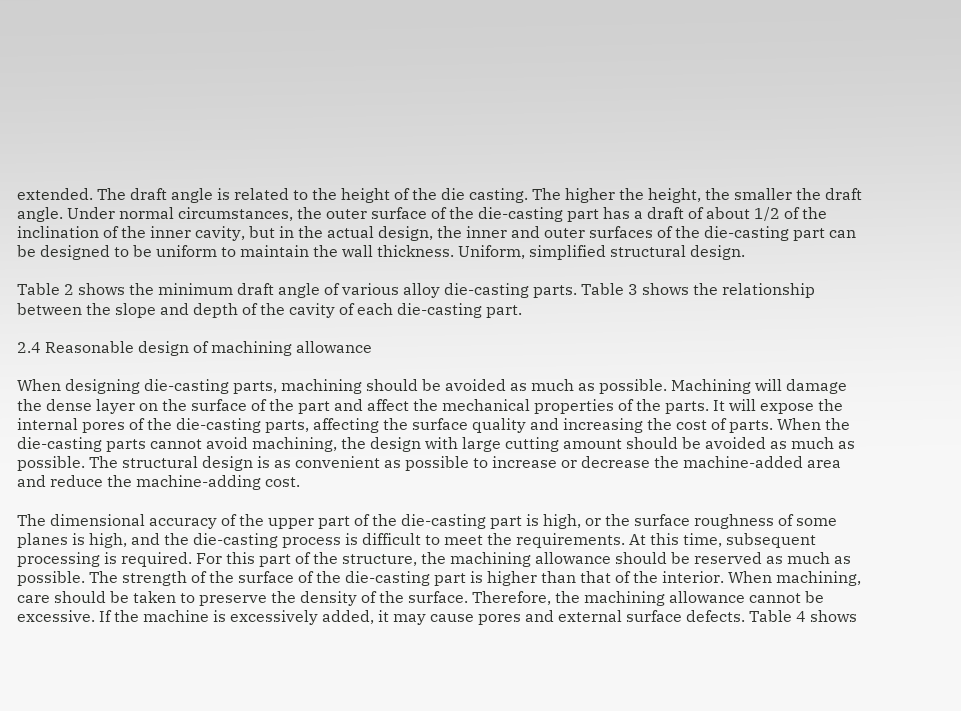extended. The draft angle is related to the height of the die casting. The higher the height, the smaller the draft angle. Under normal circumstances, the outer surface of the die-casting part has a draft of about 1/2 of the inclination of the inner cavity, but in the actual design, the inner and outer surfaces of the die-casting part can be designed to be uniform to maintain the wall thickness. Uniform, simplified structural design.

Table 2 shows the minimum draft angle of various alloy die-casting parts. Table 3 shows the relationship between the slope and depth of the cavity of each die-casting part.

2.4 Reasonable design of machining allowance

When designing die-casting parts, machining should be avoided as much as possible. Machining will damage the dense layer on the surface of the part and affect the mechanical properties of the parts. It will expose the internal pores of the die-casting parts, affecting the surface quality and increasing the cost of parts. When the die-casting parts cannot avoid machining, the design with large cutting amount should be avoided as much as possible. The structural design is as convenient as possible to increase or decrease the machine-added area and reduce the machine-adding cost.

The dimensional accuracy of the upper part of the die-casting part is high, or the surface roughness of some planes is high, and the die-casting process is difficult to meet the requirements. At this time, subsequent processing is required. For this part of the structure, the machining allowance should be reserved as much as possible. The strength of the surface of the die-casting part is higher than that of the interior. When machining, care should be taken to preserve the density of the surface. Therefore, the machining allowance cannot be excessive. If the machine is excessively added, it may cause pores and external surface defects. Table 4 shows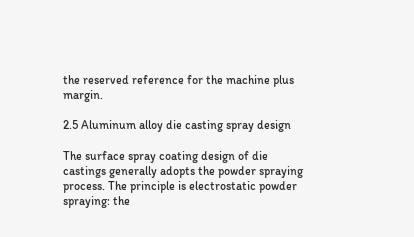the reserved reference for the machine plus margin.

2.5 Aluminum alloy die casting spray design

The surface spray coating design of die castings generally adopts the powder spraying process. The principle is electrostatic powder spraying: the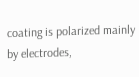coating is polarized mainly by electrodes,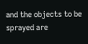and the objects to be sprayed are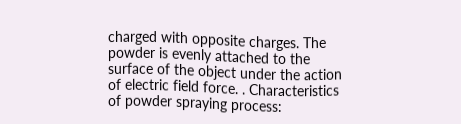charged with opposite charges. The powder is evenly attached to the surface of the object under the action of electric field force. . Characteristics of powder spraying process: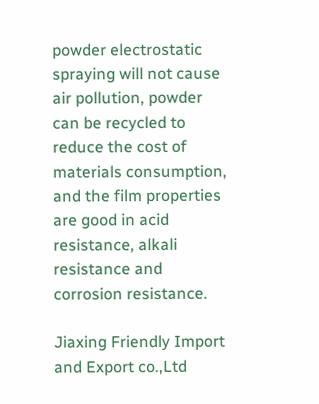powder electrostatic spraying will not cause air pollution, powder can be recycled to reduce the cost of materials consumption, and the film properties are good in acid resistance, alkali resistance and corrosion resistance.

Jiaxing Friendly Import and Export co.,Ltd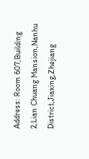Address: Room 607,Building 2,Lian Chuang Mansion,Nanhu District,Jiaxing,Zhejiang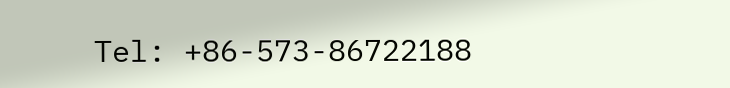Tel: +86-573-86722188